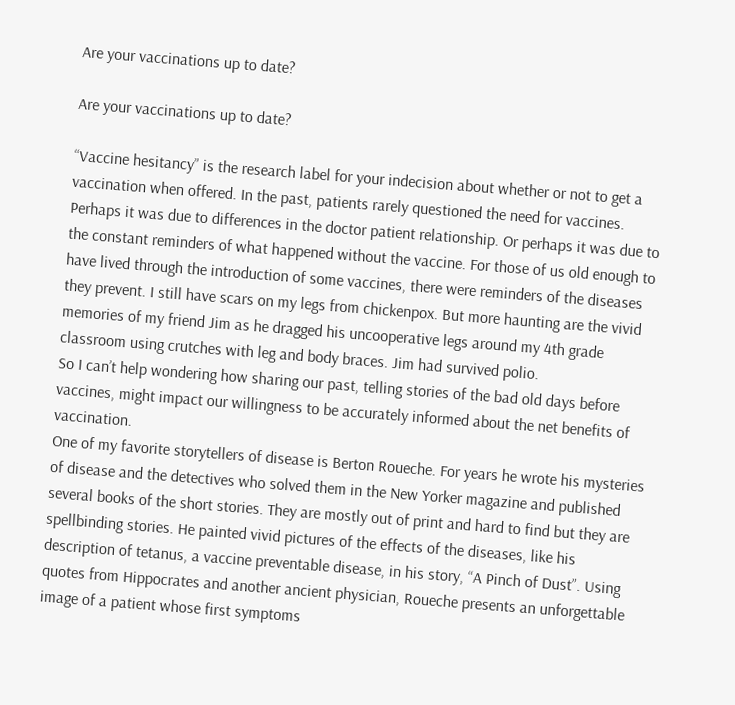Are your vaccinations up to date?

Are your vaccinations up to date?

“Vaccine hesitancy” is the research label for your indecision about whether or not to get a vaccination when offered. In the past, patients rarely questioned the need for vaccines. Perhaps it was due to differences in the doctor patient relationship. Or perhaps it was due to the constant reminders of what happened without the vaccine. For those of us old enough to have lived through the introduction of some vaccines, there were reminders of the diseases they prevent. I still have scars on my legs from chickenpox. But more haunting are the vivid memories of my friend Jim as he dragged his uncooperative legs around my 4th grade classroom using crutches with leg and body braces. Jim had survived polio.
So I can’t help wondering how sharing our past, telling stories of the bad old days before vaccines, might impact our willingness to be accurately informed about the net benefits of vaccination.
One of my favorite storytellers of disease is Berton Roueche. For years he wrote his mysteries of disease and the detectives who solved them in the New Yorker magazine and published several books of the short stories. They are mostly out of print and hard to find but they are spellbinding stories. He painted vivid pictures of the effects of the diseases, like his description of tetanus, a vaccine preventable disease, in his story, “A Pinch of Dust”. Using quotes from Hippocrates and another ancient physician, Roueche presents an unforgettable image of a patient whose first symptoms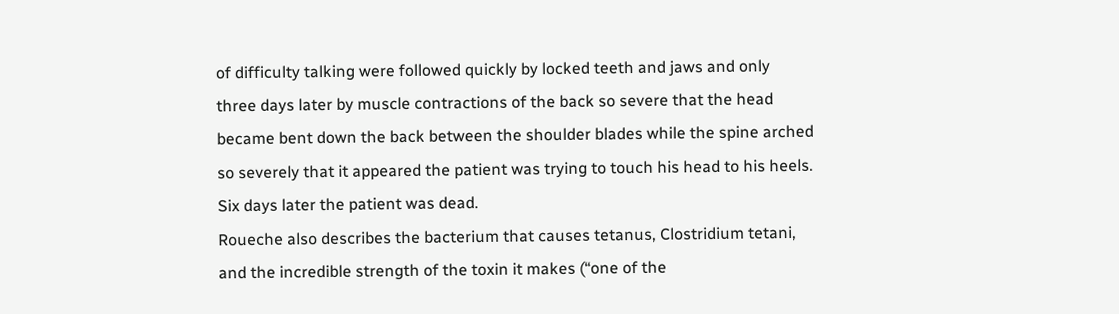of difficulty talking were followed quickly by locked teeth and jaws and only three days later by muscle contractions of the back so severe that the head became bent down the back between the shoulder blades while the spine arched so severely that it appeared the patient was trying to touch his head to his heels. Six days later the patient was dead.
Roueche also describes the bacterium that causes tetanus, Clostridium tetani, and the incredible strength of the toxin it makes (“one of the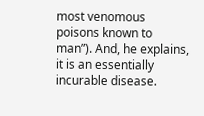most venomous poisons known to man”). And, he explains, it is an essentially incurable disease.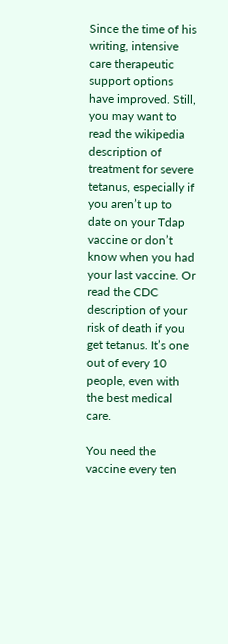Since the time of his writing, intensive care therapeutic support options have improved. Still, you may want to read the wikipedia description of treatment for severe tetanus, especially if you aren’t up to date on your Tdap vaccine or don’t know when you had your last vaccine. Or read the CDC description of your risk of death if you get tetanus. It’s one out of every 10 people, even with the best medical care.

You need the vaccine every ten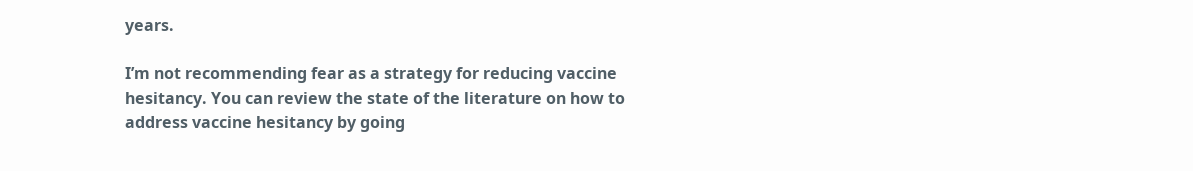years.

I’m not recommending fear as a strategy for reducing vaccine hesitancy. You can review the state of the literature on how to address vaccine hesitancy by going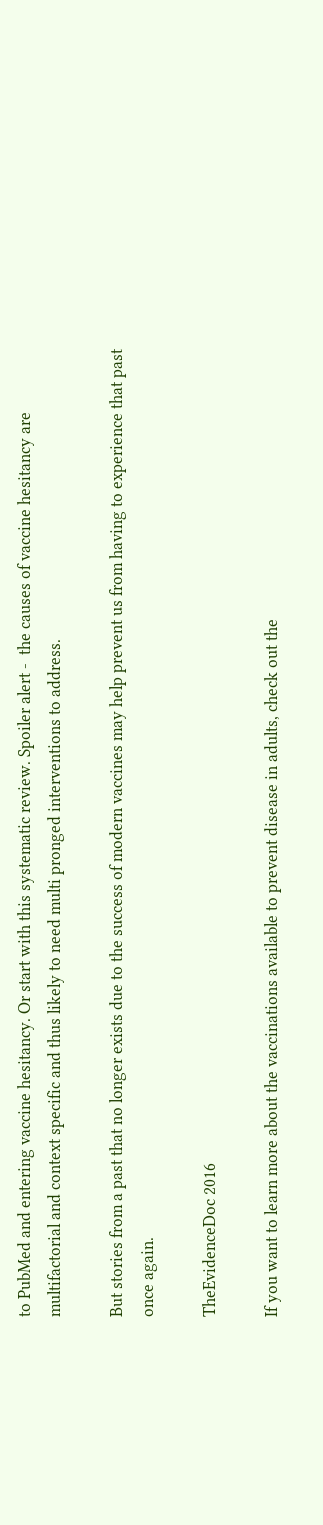to PubMed and entering vaccine hesitancy. Or start with this systematic review. Spoiler alert -  the causes of vaccine hesitancy are multifactorial and context specific and thus likely to need multi pronged interventions to address.

But stories from a past that no longer exists due to the success of modern vaccines may help prevent us from having to experience that past once again.

TheEvidenceDoc 2016

If you want to learn more about the vaccinations available to prevent disease in adults, check out the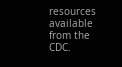resources available from the CDC.